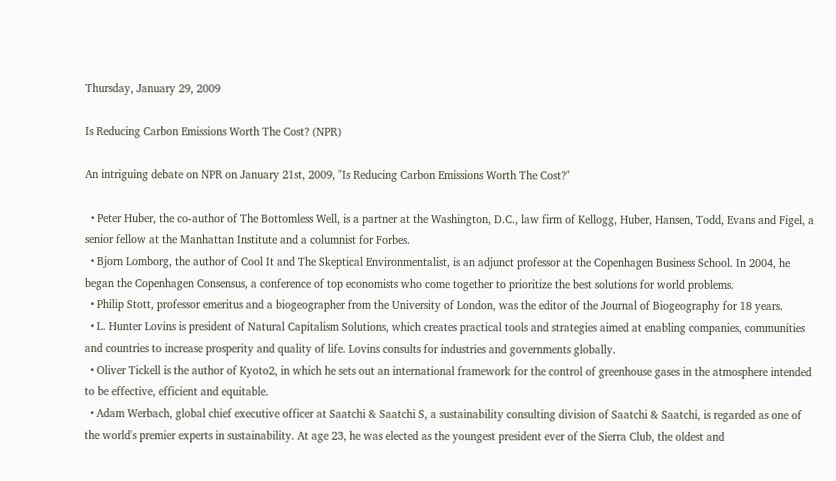Thursday, January 29, 2009

Is Reducing Carbon Emissions Worth The Cost? (NPR)

An intriguing debate on NPR on January 21st, 2009, "Is Reducing Carbon Emissions Worth The Cost?"

  • Peter Huber, the co-author of The Bottomless Well, is a partner at the Washington, D.C., law firm of Kellogg, Huber, Hansen, Todd, Evans and Figel, a senior fellow at the Manhattan Institute and a columnist for Forbes.
  • Bjorn Lomborg, the author of Cool It and The Skeptical Environmentalist, is an adjunct professor at the Copenhagen Business School. In 2004, he began the Copenhagen Consensus, a conference of top economists who come together to prioritize the best solutions for world problems.
  • Philip Stott, professor emeritus and a biogeographer from the University of London, was the editor of the Journal of Biogeography for 18 years.
  • L. Hunter Lovins is president of Natural Capitalism Solutions, which creates practical tools and strategies aimed at enabling companies, communities and countries to increase prosperity and quality of life. Lovins consults for industries and governments globally.
  • Oliver Tickell is the author of Kyoto2, in which he sets out an international framework for the control of greenhouse gases in the atmosphere intended to be effective, efficient and equitable.
  • Adam Werbach, global chief executive officer at Saatchi & Saatchi S, a sustainability consulting division of Saatchi & Saatchi, is regarded as one of the world's premier experts in sustainability. At age 23, he was elected as the youngest president ever of the Sierra Club, the oldest and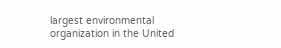largest environmental organization in the United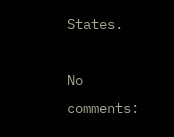States.

No comments: